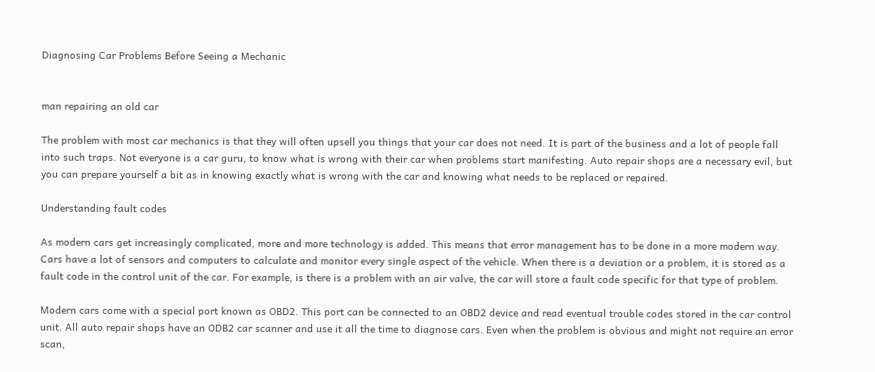Diagnosing Car Problems Before Seeing a Mechanic


man repairing an old car

The problem with most car mechanics is that they will often upsell you things that your car does not need. It is part of the business and a lot of people fall into such traps. Not everyone is a car guru, to know what is wrong with their car when problems start manifesting. Auto repair shops are a necessary evil, but you can prepare yourself a bit as in knowing exactly what is wrong with the car and knowing what needs to be replaced or repaired.

Understanding fault codes

As modern cars get increasingly complicated, more and more technology is added. This means that error management has to be done in a more modern way. Cars have a lot of sensors and computers to calculate and monitor every single aspect of the vehicle. When there is a deviation or a problem, it is stored as a fault code in the control unit of the car. For example, is there is a problem with an air valve, the car will store a fault code specific for that type of problem.

Modern cars come with a special port known as OBD2. This port can be connected to an OBD2 device and read eventual trouble codes stored in the car control unit. All auto repair shops have an ODB2 car scanner and use it all the time to diagnose cars. Even when the problem is obvious and might not require an error scan,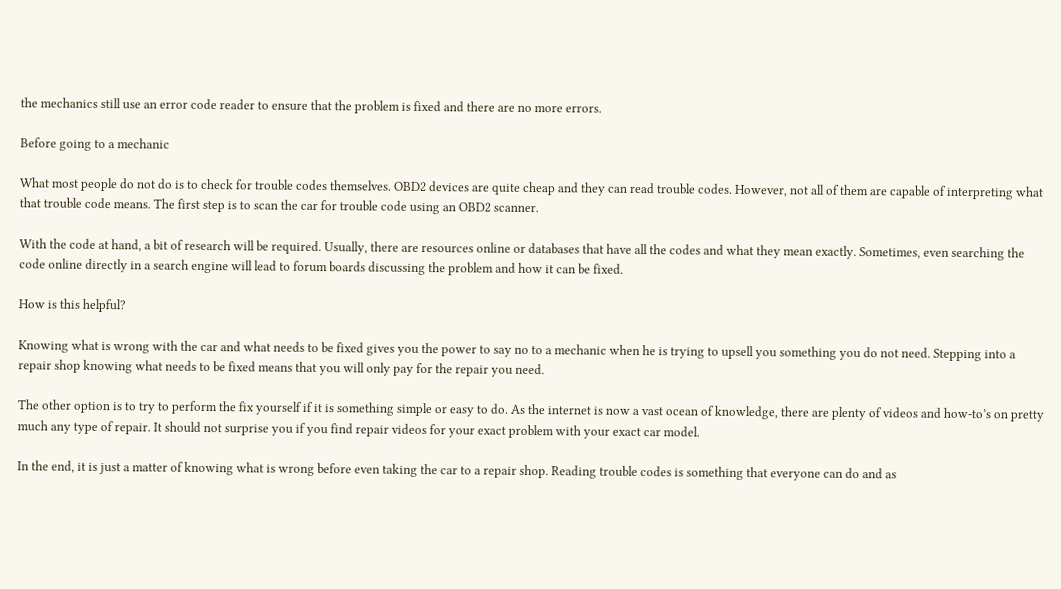the mechanics still use an error code reader to ensure that the problem is fixed and there are no more errors.

Before going to a mechanic

What most people do not do is to check for trouble codes themselves. OBD2 devices are quite cheap and they can read trouble codes. However, not all of them are capable of interpreting what that trouble code means. The first step is to scan the car for trouble code using an OBD2 scanner.

With the code at hand, a bit of research will be required. Usually, there are resources online or databases that have all the codes and what they mean exactly. Sometimes, even searching the code online directly in a search engine will lead to forum boards discussing the problem and how it can be fixed.

How is this helpful?

Knowing what is wrong with the car and what needs to be fixed gives you the power to say no to a mechanic when he is trying to upsell you something you do not need. Stepping into a repair shop knowing what needs to be fixed means that you will only pay for the repair you need.

The other option is to try to perform the fix yourself if it is something simple or easy to do. As the internet is now a vast ocean of knowledge, there are plenty of videos and how-to’s on pretty much any type of repair. It should not surprise you if you find repair videos for your exact problem with your exact car model.

In the end, it is just a matter of knowing what is wrong before even taking the car to a repair shop. Reading trouble codes is something that everyone can do and as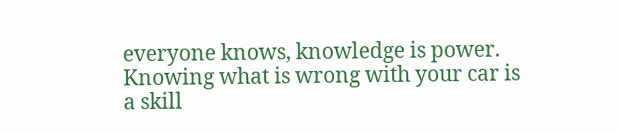everyone knows, knowledge is power. Knowing what is wrong with your car is a skill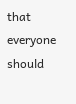that everyone should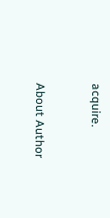acquire.


About Author